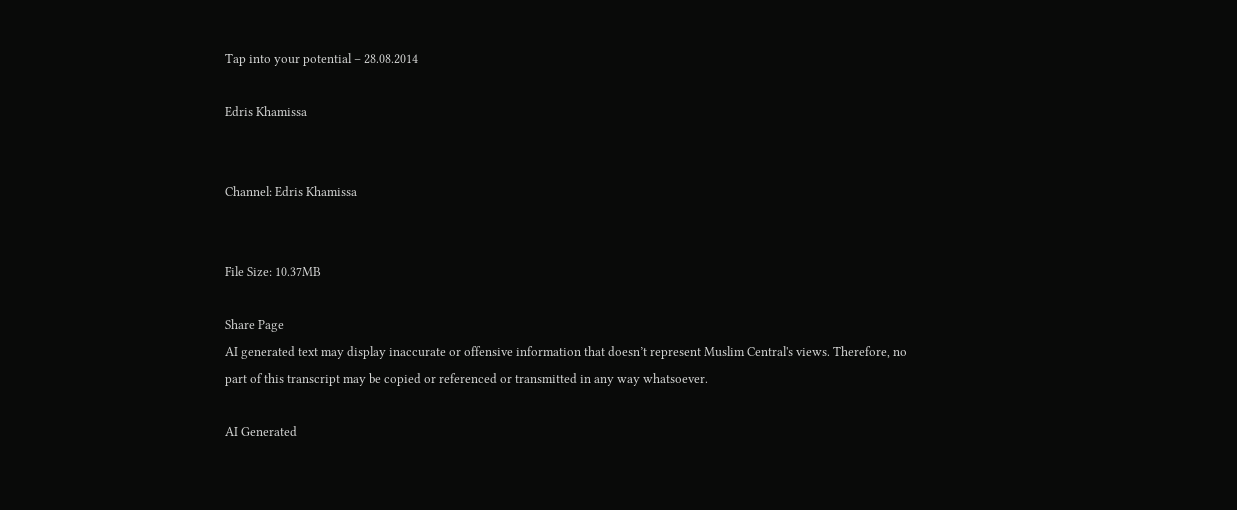Tap into your potential – 28.08.2014

Edris Khamissa


Channel: Edris Khamissa


File Size: 10.37MB

Share Page
AI generated text may display inaccurate or offensive information that doesn’t represent Muslim Central's views. Therefore, no part of this transcript may be copied or referenced or transmitted in any way whatsoever.

AI Generated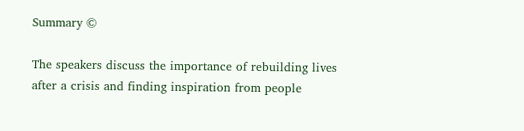Summary ©

The speakers discuss the importance of rebuilding lives after a crisis and finding inspiration from people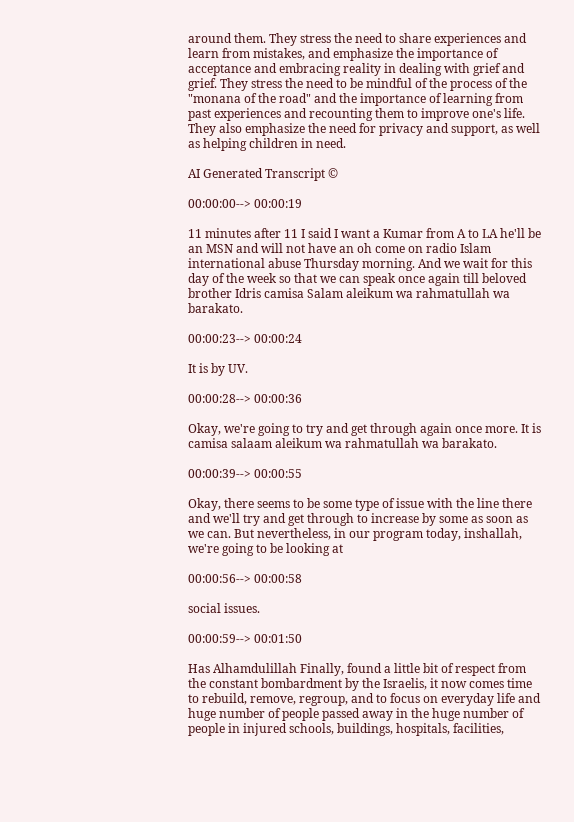around them. They stress the need to share experiences and learn from mistakes, and emphasize the importance of acceptance and embracing reality in dealing with grief and grief. They stress the need to be mindful of the process of the "monana of the road" and the importance of learning from past experiences and recounting them to improve one's life. They also emphasize the need for privacy and support, as well as helping children in need.

AI Generated Transcript ©

00:00:00--> 00:00:19

11 minutes after 11 I said I want a Kumar from A to LA he'll be an MSN and will not have an oh come on radio Islam international abuse Thursday morning. And we wait for this day of the week so that we can speak once again till beloved brother Idris camisa Salam aleikum wa rahmatullah wa barakato.

00:00:23--> 00:00:24

It is by UV.

00:00:28--> 00:00:36

Okay, we're going to try and get through again once more. It is camisa salaam aleikum wa rahmatullah wa barakato.

00:00:39--> 00:00:55

Okay, there seems to be some type of issue with the line there and we'll try and get through to increase by some as soon as we can. But nevertheless, in our program today, inshallah, we're going to be looking at

00:00:56--> 00:00:58

social issues.

00:00:59--> 00:01:50

Has Alhamdulillah Finally, found a little bit of respect from the constant bombardment by the Israelis, it now comes time to rebuild, remove, regroup, and to focus on everyday life and huge number of people passed away in the huge number of people in injured schools, buildings, hospitals, facilities,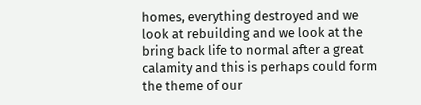homes, everything destroyed and we look at rebuilding and we look at the bring back life to normal after a great calamity and this is perhaps could form the theme of our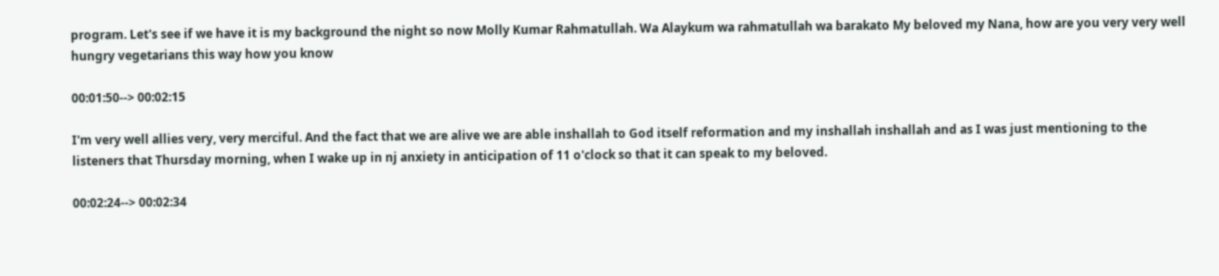program. Let's see if we have it is my background the night so now Molly Kumar Rahmatullah. Wa Alaykum wa rahmatullah wa barakato My beloved my Nana, how are you very very well hungry vegetarians this way how you know

00:01:50--> 00:02:15

I'm very well allies very, very merciful. And the fact that we are alive we are able inshallah to God itself reformation and my inshallah inshallah and as I was just mentioning to the listeners that Thursday morning, when I wake up in nj anxiety in anticipation of 11 o'clock so that it can speak to my beloved.

00:02:24--> 00:02:34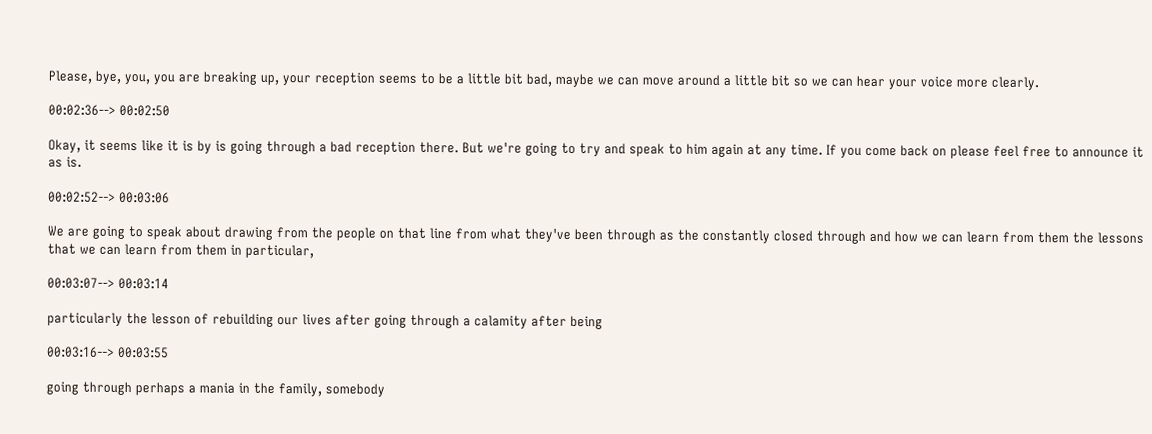Please, bye, you, you are breaking up, your reception seems to be a little bit bad, maybe we can move around a little bit so we can hear your voice more clearly.

00:02:36--> 00:02:50

Okay, it seems like it is by is going through a bad reception there. But we're going to try and speak to him again at any time. If you come back on please feel free to announce it as is.

00:02:52--> 00:03:06

We are going to speak about drawing from the people on that line from what they've been through as the constantly closed through and how we can learn from them the lessons that we can learn from them in particular,

00:03:07--> 00:03:14

particularly the lesson of rebuilding our lives after going through a calamity after being

00:03:16--> 00:03:55

going through perhaps a mania in the family, somebody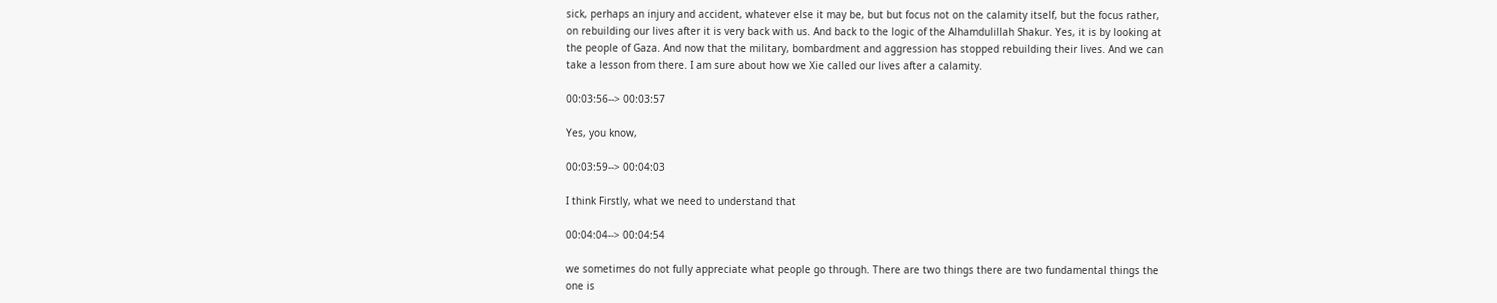sick, perhaps an injury and accident, whatever else it may be, but but focus not on the calamity itself, but the focus rather, on rebuilding our lives after it is very back with us. And back to the logic of the Alhamdulillah Shakur. Yes, it is by looking at the people of Gaza. And now that the military, bombardment and aggression has stopped rebuilding their lives. And we can take a lesson from there. I am sure about how we Xie called our lives after a calamity.

00:03:56--> 00:03:57

Yes, you know,

00:03:59--> 00:04:03

I think Firstly, what we need to understand that

00:04:04--> 00:04:54

we sometimes do not fully appreciate what people go through. There are two things there are two fundamental things the one is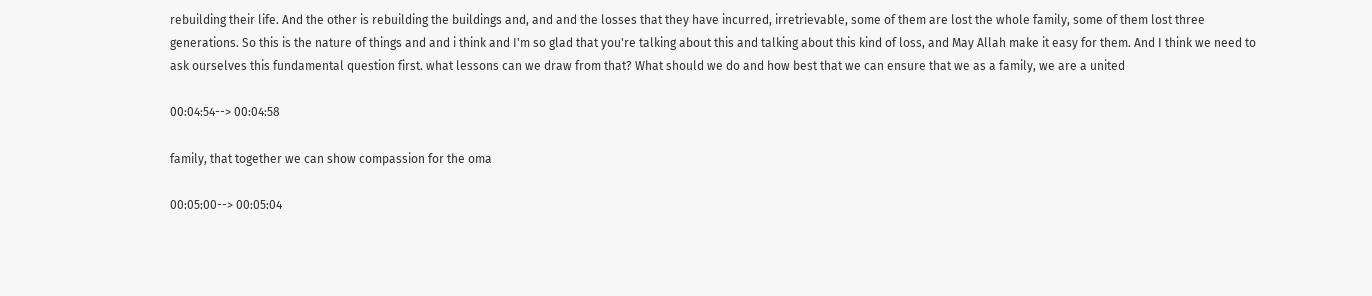rebuilding their life. And the other is rebuilding the buildings and, and and the losses that they have incurred, irretrievable, some of them are lost the whole family, some of them lost three generations. So this is the nature of things and and i think and I'm so glad that you're talking about this and talking about this kind of loss, and May Allah make it easy for them. And I think we need to ask ourselves this fundamental question first. what lessons can we draw from that? What should we do and how best that we can ensure that we as a family, we are a united

00:04:54--> 00:04:58

family, that together we can show compassion for the oma

00:05:00--> 00:05:04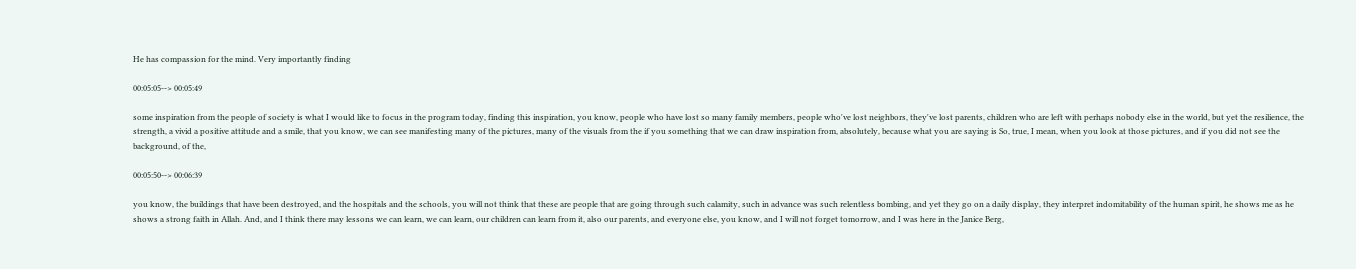He has compassion for the mind. Very importantly finding

00:05:05--> 00:05:49

some inspiration from the people of society is what I would like to focus in the program today, finding this inspiration, you know, people who have lost so many family members, people who've lost neighbors, they've lost parents, children who are left with perhaps nobody else in the world, but yet the resilience, the strength, a vivid a positive attitude and a smile, that you know, we can see manifesting many of the pictures, many of the visuals from the if you something that we can draw inspiration from, absolutely, because what you are saying is So, true, I mean, when you look at those pictures, and if you did not see the background, of the,

00:05:50--> 00:06:39

you know, the buildings that have been destroyed, and the hospitals and the schools, you will not think that these are people that are going through such calamity, such in advance was such relentless bombing, and yet they go on a daily display, they interpret indomitability of the human spirit, he shows me as he shows a strong faith in Allah. And, and I think there may lessons we can learn, we can learn, our children can learn from it, also our parents, and everyone else, you know, and I will not forget tomorrow, and I was here in the Janice Berg,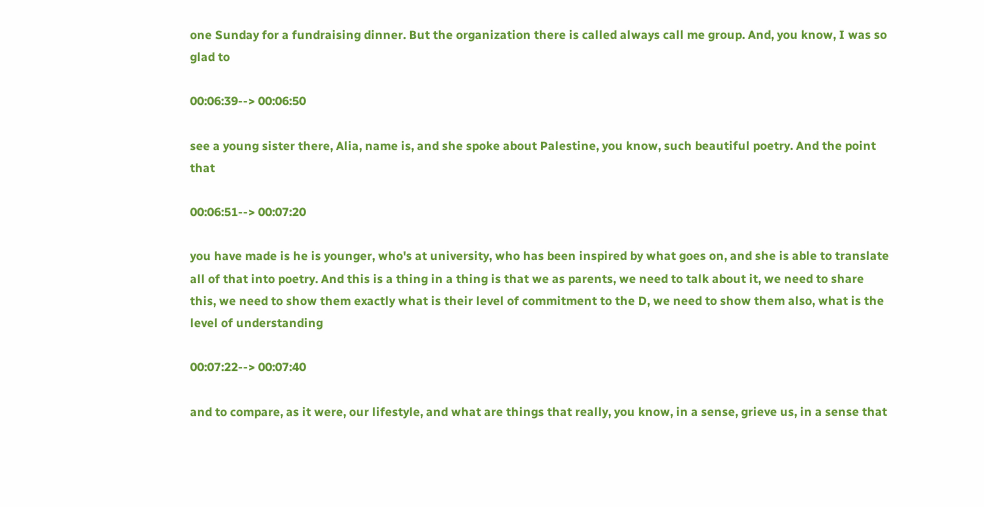one Sunday for a fundraising dinner. But the organization there is called always call me group. And, you know, I was so glad to

00:06:39--> 00:06:50

see a young sister there, Alia, name is, and she spoke about Palestine, you know, such beautiful poetry. And the point that

00:06:51--> 00:07:20

you have made is he is younger, who's at university, who has been inspired by what goes on, and she is able to translate all of that into poetry. And this is a thing in a thing is that we as parents, we need to talk about it, we need to share this, we need to show them exactly what is their level of commitment to the D, we need to show them also, what is the level of understanding

00:07:22--> 00:07:40

and to compare, as it were, our lifestyle, and what are things that really, you know, in a sense, grieve us, in a sense that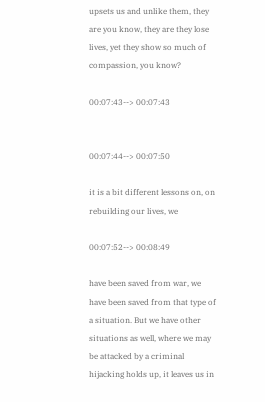upsets us and unlike them, they are you know, they are they lose lives, yet they show so much of compassion, you know?

00:07:43--> 00:07:43


00:07:44--> 00:07:50

it is a bit different lessons on, on rebuilding our lives, we

00:07:52--> 00:08:49

have been saved from war, we have been saved from that type of a situation. But we have other situations as well, where we may be attacked by a criminal hijacking holds up, it leaves us in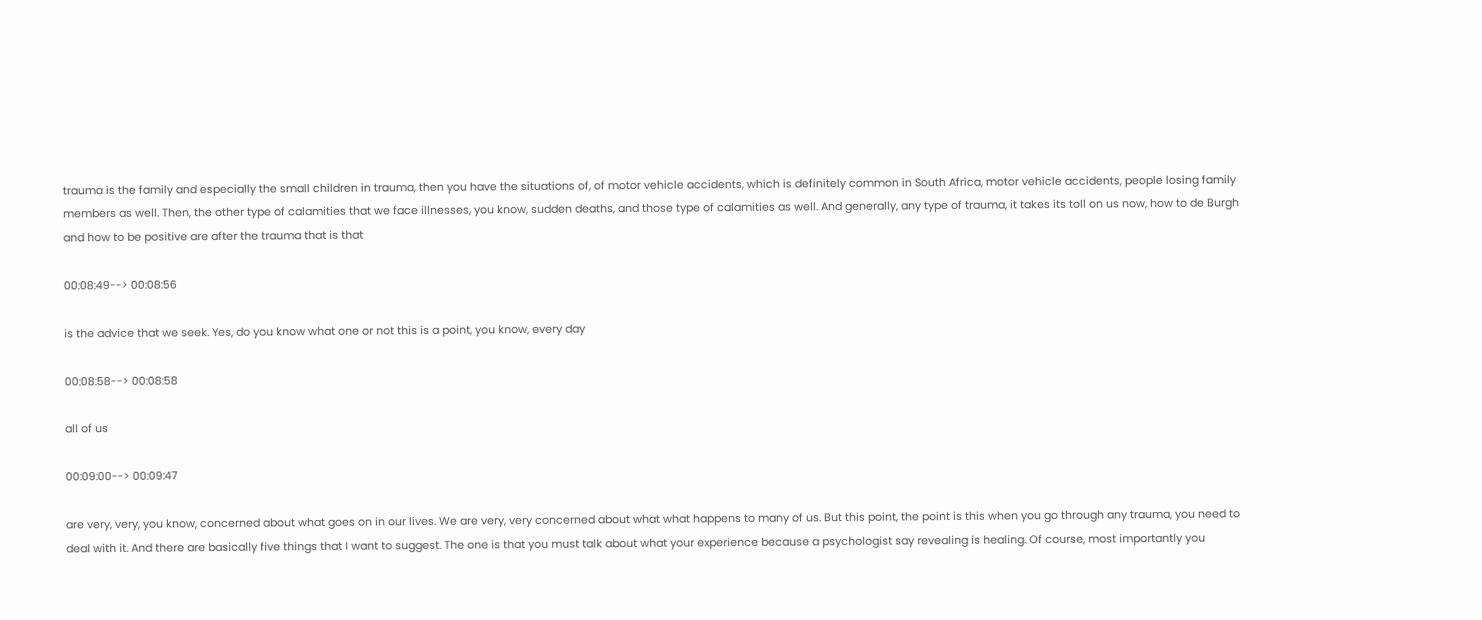trauma is the family and especially the small children in trauma, then you have the situations of, of motor vehicle accidents, which is definitely common in South Africa, motor vehicle accidents, people losing family members as well. Then, the other type of calamities that we face illnesses, you know, sudden deaths, and those type of calamities as well. And generally, any type of trauma, it takes its toll on us now, how to de Burgh and how to be positive are after the trauma that is that

00:08:49--> 00:08:56

is the advice that we seek. Yes, do you know what one or not this is a point, you know, every day

00:08:58--> 00:08:58

all of us

00:09:00--> 00:09:47

are very, very, you know, concerned about what goes on in our lives. We are very, very concerned about what what happens to many of us. But this point, the point is this when you go through any trauma, you need to deal with it. And there are basically five things that I want to suggest. The one is that you must talk about what your experience because a psychologist say revealing is healing. Of course, most importantly you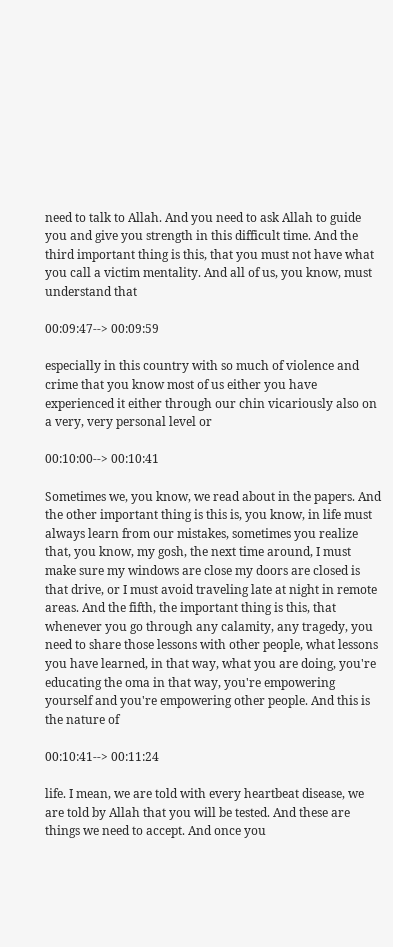need to talk to Allah. And you need to ask Allah to guide you and give you strength in this difficult time. And the third important thing is this, that you must not have what you call a victim mentality. And all of us, you know, must understand that

00:09:47--> 00:09:59

especially in this country with so much of violence and crime that you know most of us either you have experienced it either through our chin vicariously also on a very, very personal level or

00:10:00--> 00:10:41

Sometimes we, you know, we read about in the papers. And the other important thing is this is, you know, in life must always learn from our mistakes, sometimes you realize that, you know, my gosh, the next time around, I must make sure my windows are close my doors are closed is that drive, or I must avoid traveling late at night in remote areas. And the fifth, the important thing is this, that whenever you go through any calamity, any tragedy, you need to share those lessons with other people, what lessons you have learned, in that way, what you are doing, you're educating the oma in that way, you're empowering yourself and you're empowering other people. And this is the nature of

00:10:41--> 00:11:24

life. I mean, we are told with every heartbeat disease, we are told by Allah that you will be tested. And these are things we need to accept. And once you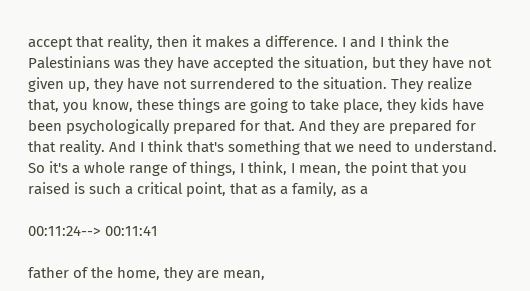accept that reality, then it makes a difference. I and I think the Palestinians was they have accepted the situation, but they have not given up, they have not surrendered to the situation. They realize that, you know, these things are going to take place, they kids have been psychologically prepared for that. And they are prepared for that reality. And I think that's something that we need to understand. So it's a whole range of things, I think, I mean, the point that you raised is such a critical point, that as a family, as a

00:11:24--> 00:11:41

father of the home, they are mean,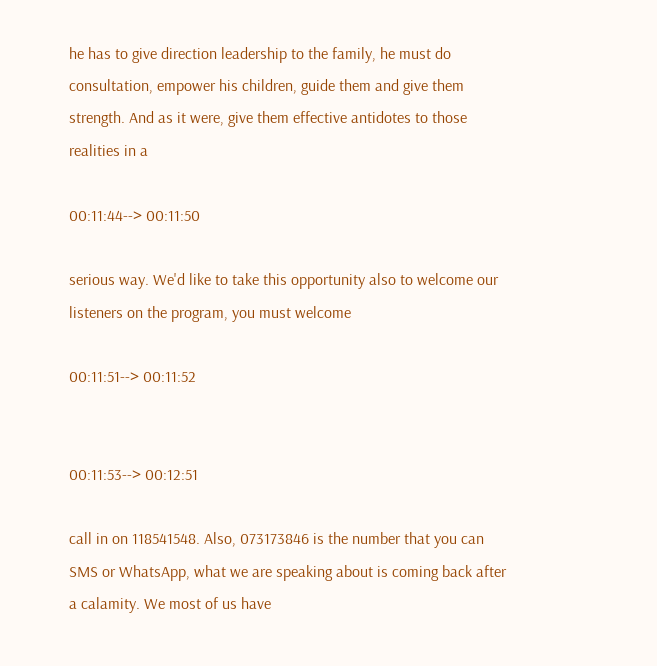he has to give direction leadership to the family, he must do consultation, empower his children, guide them and give them strength. And as it were, give them effective antidotes to those realities in a

00:11:44--> 00:11:50

serious way. We'd like to take this opportunity also to welcome our listeners on the program, you must welcome

00:11:51--> 00:11:52


00:11:53--> 00:12:51

call in on 118541548. Also, 073173846 is the number that you can SMS or WhatsApp, what we are speaking about is coming back after a calamity. We most of us have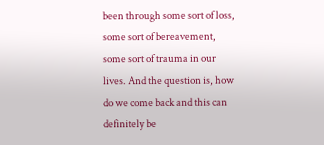been through some sort of loss, some sort of bereavement, some sort of trauma in our lives. And the question is, how do we come back and this can definitely be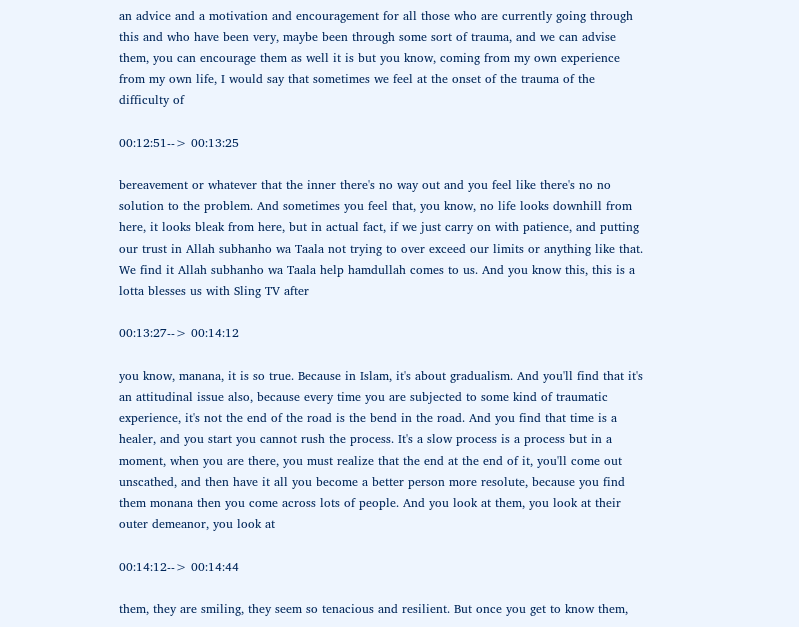an advice and a motivation and encouragement for all those who are currently going through this and who have been very, maybe been through some sort of trauma, and we can advise them, you can encourage them as well it is but you know, coming from my own experience from my own life, I would say that sometimes we feel at the onset of the trauma of the difficulty of

00:12:51--> 00:13:25

bereavement or whatever that the inner there's no way out and you feel like there's no no solution to the problem. And sometimes you feel that, you know, no life looks downhill from here, it looks bleak from here, but in actual fact, if we just carry on with patience, and putting our trust in Allah subhanho wa Taala not trying to over exceed our limits or anything like that. We find it Allah subhanho wa Taala help hamdullah comes to us. And you know this, this is a lotta blesses us with Sling TV after

00:13:27--> 00:14:12

you know, manana, it is so true. Because in Islam, it's about gradualism. And you'll find that it's an attitudinal issue also, because every time you are subjected to some kind of traumatic experience, it's not the end of the road is the bend in the road. And you find that time is a healer, and you start you cannot rush the process. It's a slow process is a process but in a moment, when you are there, you must realize that the end at the end of it, you'll come out unscathed, and then have it all you become a better person more resolute, because you find them monana then you come across lots of people. And you look at them, you look at their outer demeanor, you look at

00:14:12--> 00:14:44

them, they are smiling, they seem so tenacious and resilient. But once you get to know them,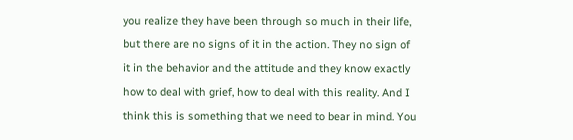you realize they have been through so much in their life, but there are no signs of it in the action. They no sign of it in the behavior and the attitude and they know exactly how to deal with grief, how to deal with this reality. And I think this is something that we need to bear in mind. You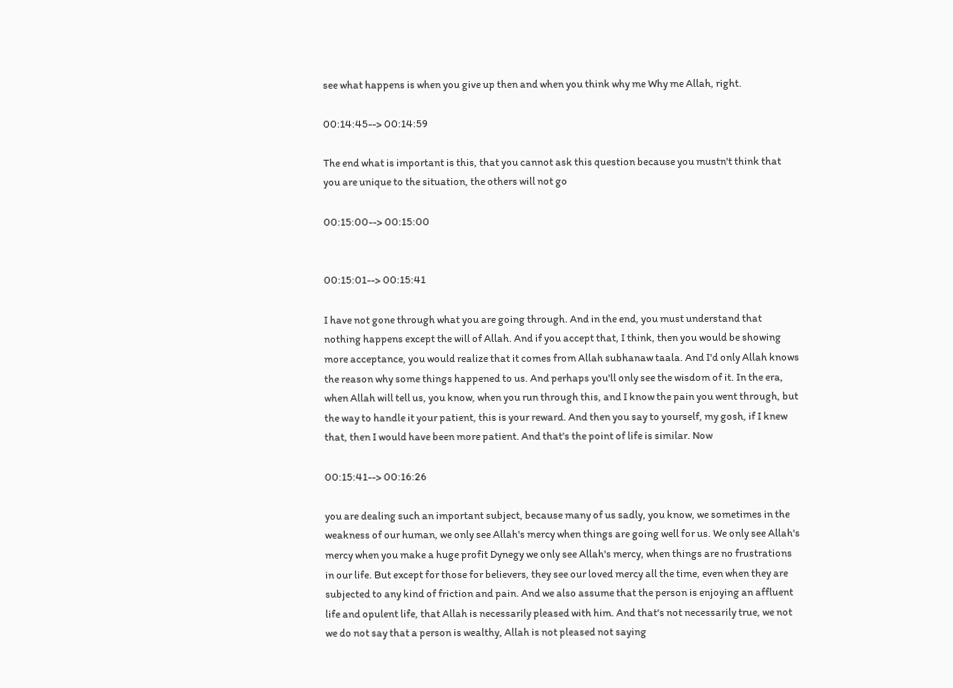see what happens is when you give up then and when you think why me Why me Allah, right.

00:14:45--> 00:14:59

The end what is important is this, that you cannot ask this question because you mustn't think that you are unique to the situation, the others will not go

00:15:00--> 00:15:00


00:15:01--> 00:15:41

I have not gone through what you are going through. And in the end, you must understand that nothing happens except the will of Allah. And if you accept that, I think, then you would be showing more acceptance, you would realize that it comes from Allah subhanaw taala. And I'd only Allah knows the reason why some things happened to us. And perhaps you'll only see the wisdom of it. In the era, when Allah will tell us, you know, when you run through this, and I know the pain you went through, but the way to handle it your patient, this is your reward. And then you say to yourself, my gosh, if I knew that, then I would have been more patient. And that's the point of life is similar. Now

00:15:41--> 00:16:26

you are dealing such an important subject, because many of us sadly, you know, we sometimes in the weakness of our human, we only see Allah's mercy when things are going well for us. We only see Allah's mercy when you make a huge profit Dynegy we only see Allah's mercy, when things are no frustrations in our life. But except for those for believers, they see our loved mercy all the time, even when they are subjected to any kind of friction and pain. And we also assume that the person is enjoying an affluent life and opulent life, that Allah is necessarily pleased with him. And that's not necessarily true, we not we do not say that a person is wealthy, Allah is not pleased not saying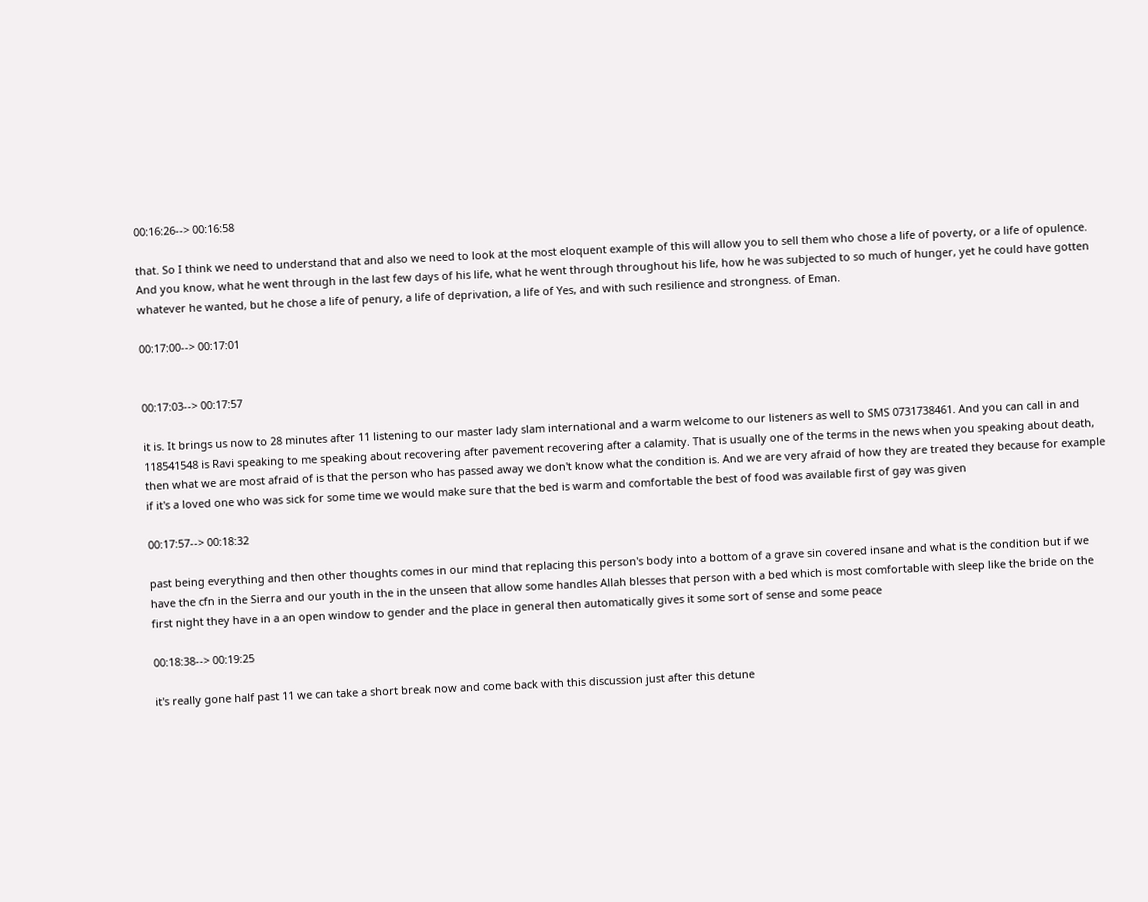00:16:26--> 00:16:58

that. So I think we need to understand that and also we need to look at the most eloquent example of this will allow you to sell them who chose a life of poverty, or a life of opulence. And you know, what he went through in the last few days of his life, what he went through throughout his life, how he was subjected to so much of hunger, yet he could have gotten whatever he wanted, but he chose a life of penury, a life of deprivation, a life of Yes, and with such resilience and strongness. of Eman.

00:17:00--> 00:17:01


00:17:03--> 00:17:57

it is. It brings us now to 28 minutes after 11 listening to our master lady slam international and a warm welcome to our listeners as well to SMS 0731738461. And you can call in and 118541548 is Ravi speaking to me speaking about recovering after pavement recovering after a calamity. That is usually one of the terms in the news when you speaking about death, then what we are most afraid of is that the person who has passed away we don't know what the condition is. And we are very afraid of how they are treated they because for example if it's a loved one who was sick for some time we would make sure that the bed is warm and comfortable the best of food was available first of gay was given

00:17:57--> 00:18:32

past being everything and then other thoughts comes in our mind that replacing this person's body into a bottom of a grave sin covered insane and what is the condition but if we have the cfn in the Sierra and our youth in the in the unseen that allow some handles Allah blesses that person with a bed which is most comfortable with sleep like the bride on the first night they have in a an open window to gender and the place in general then automatically gives it some sort of sense and some peace

00:18:38--> 00:19:25

it's really gone half past 11 we can take a short break now and come back with this discussion just after this detune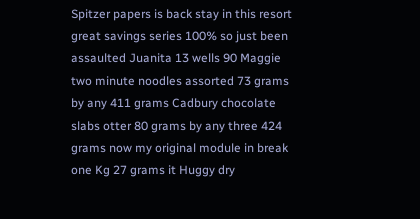Spitzer papers is back stay in this resort great savings series 100% so just been assaulted Juanita 13 wells 90 Maggie two minute noodles assorted 73 grams by any 411 grams Cadbury chocolate slabs otter 80 grams by any three 424 grams now my original module in break one Kg 27 grams it Huggy dry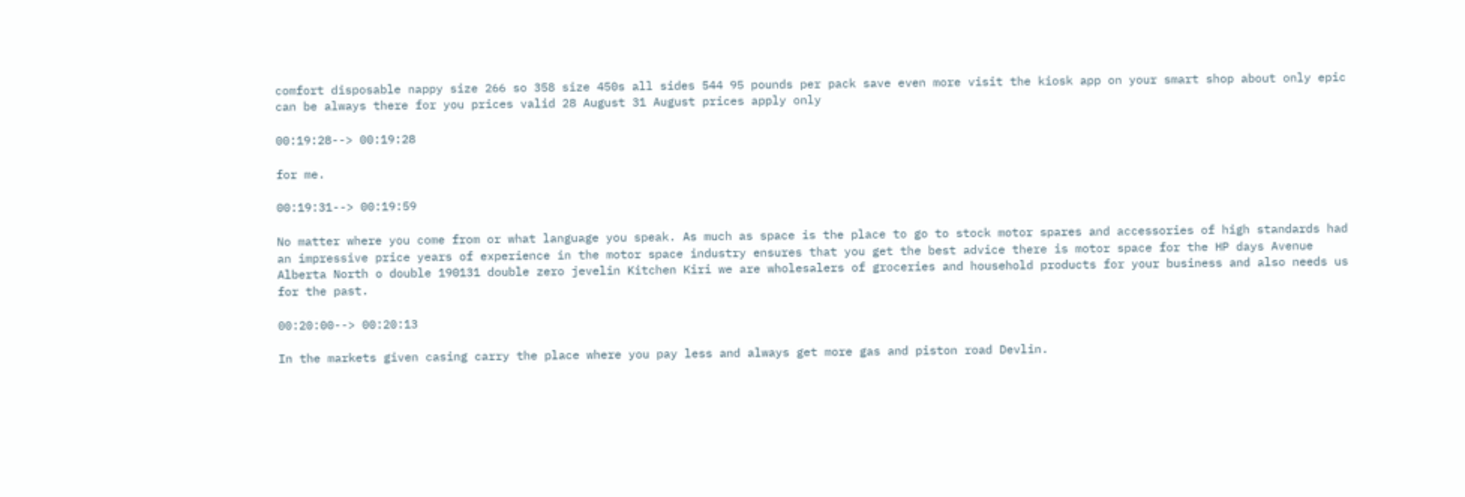comfort disposable nappy size 266 so 358 size 450s all sides 544 95 pounds per pack save even more visit the kiosk app on your smart shop about only epic can be always there for you prices valid 28 August 31 August prices apply only

00:19:28--> 00:19:28

for me.

00:19:31--> 00:19:59

No matter where you come from or what language you speak. As much as space is the place to go to stock motor spares and accessories of high standards had an impressive price years of experience in the motor space industry ensures that you get the best advice there is motor space for the HP days Avenue Alberta North o double 190131 double zero jevelin Kitchen Kiri we are wholesalers of groceries and household products for your business and also needs us for the past.

00:20:00--> 00:20:13

In the markets given casing carry the place where you pay less and always get more gas and piston road Devlin.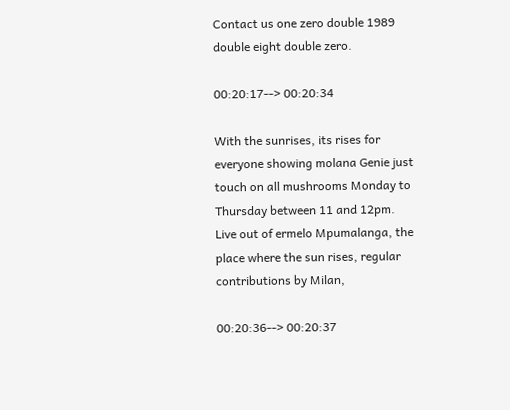Contact us one zero double 1989 double eight double zero.

00:20:17--> 00:20:34

With the sunrises, its rises for everyone showing molana Genie just touch on all mushrooms Monday to Thursday between 11 and 12pm. Live out of ermelo Mpumalanga, the place where the sun rises, regular contributions by Milan,

00:20:36--> 00:20:37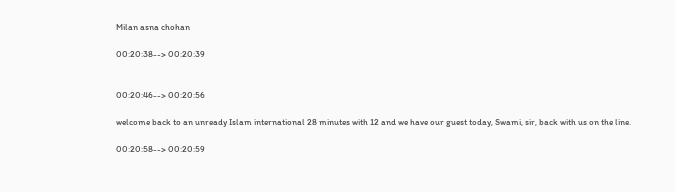Milan asna chohan

00:20:38--> 00:20:39


00:20:46--> 00:20:56

welcome back to an unready Islam international 28 minutes with 12 and we have our guest today, Swami, sir, back with us on the line.

00:20:58--> 00:20:59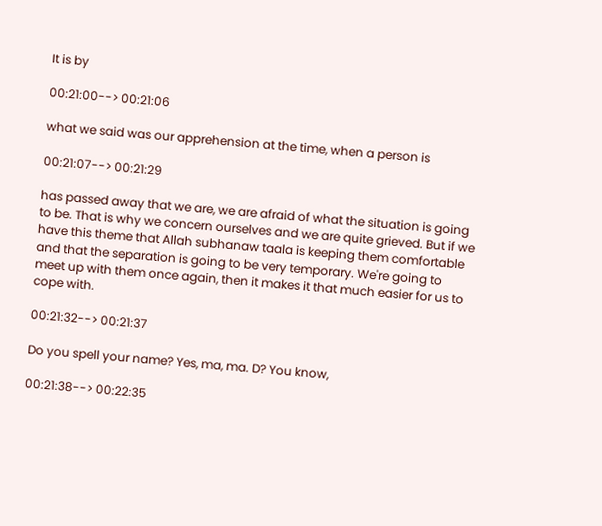It is by

00:21:00--> 00:21:06

what we said was our apprehension at the time, when a person is

00:21:07--> 00:21:29

has passed away that we are, we are afraid of what the situation is going to be. That is why we concern ourselves and we are quite grieved. But if we have this theme that Allah subhanaw taala is keeping them comfortable and that the separation is going to be very temporary. We're going to meet up with them once again, then it makes it that much easier for us to cope with.

00:21:32--> 00:21:37

Do you spell your name? Yes, ma, ma. D? You know,

00:21:38--> 00:22:35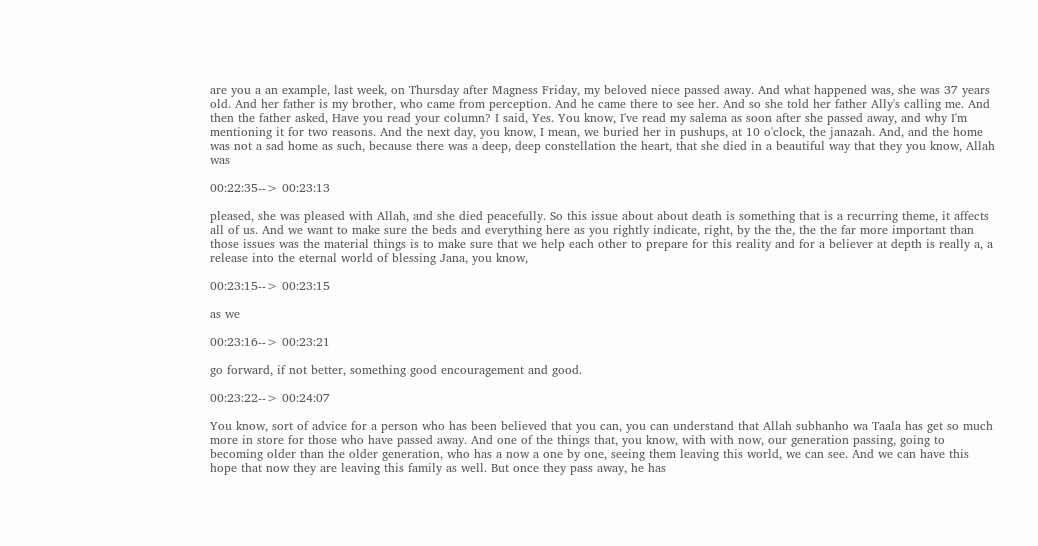are you a an example, last week, on Thursday after Magness Friday, my beloved niece passed away. And what happened was, she was 37 years old. And her father is my brother, who came from perception. And he came there to see her. And so she told her father Ally's calling me. And then the father asked, Have you read your column? I said, Yes. You know, I've read my salema as soon after she passed away, and why I'm mentioning it for two reasons. And the next day, you know, I mean, we buried her in pushups, at 10 o'clock, the janazah. And, and the home was not a sad home as such, because there was a deep, deep constellation the heart, that she died in a beautiful way that they you know, Allah was

00:22:35--> 00:23:13

pleased, she was pleased with Allah, and she died peacefully. So this issue about about death is something that is a recurring theme, it affects all of us. And we want to make sure the beds and everything here as you rightly indicate, right, by the the, the the far more important than those issues was the material things is to make sure that we help each other to prepare for this reality and for a believer at depth is really a, a release into the eternal world of blessing Jana, you know,

00:23:15--> 00:23:15

as we

00:23:16--> 00:23:21

go forward, if not better, something good encouragement and good.

00:23:22--> 00:24:07

You know, sort of advice for a person who has been believed that you can, you can understand that Allah subhanho wa Taala has get so much more in store for those who have passed away. And one of the things that, you know, with with now, our generation passing, going to becoming older than the older generation, who has a now a one by one, seeing them leaving this world, we can see. And we can have this hope that now they are leaving this family as well. But once they pass away, he has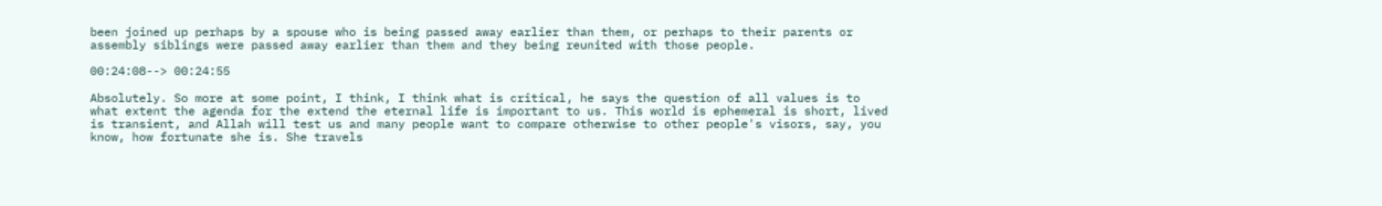been joined up perhaps by a spouse who is being passed away earlier than them, or perhaps to their parents or assembly siblings were passed away earlier than them and they being reunited with those people.

00:24:08--> 00:24:55

Absolutely. So more at some point, I think, I think what is critical, he says the question of all values is to what extent the agenda for the extend the eternal life is important to us. This world is ephemeral is short, lived is transient, and Allah will test us and many people want to compare otherwise to other people's visors, say, you know, how fortunate she is. She travels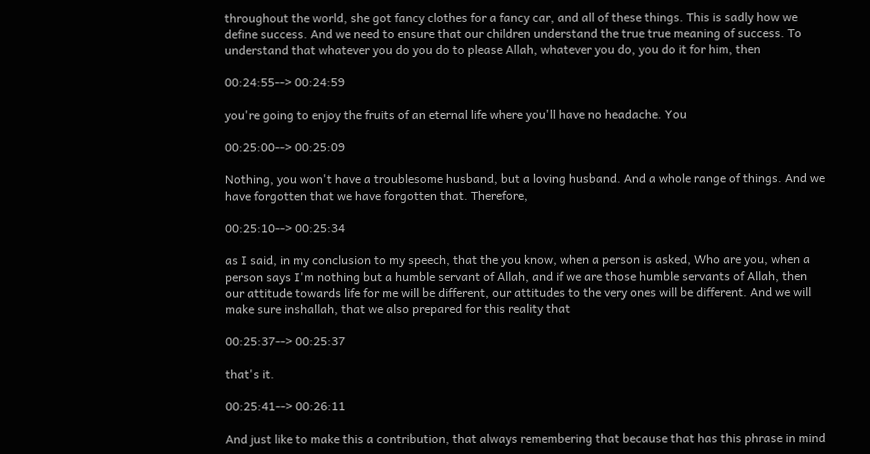throughout the world, she got fancy clothes for a fancy car, and all of these things. This is sadly how we define success. And we need to ensure that our children understand the true true meaning of success. To understand that whatever you do you do to please Allah, whatever you do, you do it for him, then

00:24:55--> 00:24:59

you're going to enjoy the fruits of an eternal life where you'll have no headache. You

00:25:00--> 00:25:09

Nothing, you won't have a troublesome husband, but a loving husband. And a whole range of things. And we have forgotten that we have forgotten that. Therefore,

00:25:10--> 00:25:34

as I said, in my conclusion to my speech, that the you know, when a person is asked, Who are you, when a person says I'm nothing but a humble servant of Allah, and if we are those humble servants of Allah, then our attitude towards life for me will be different, our attitudes to the very ones will be different. And we will make sure inshallah, that we also prepared for this reality that

00:25:37--> 00:25:37

that's it.

00:25:41--> 00:26:11

And just like to make this a contribution, that always remembering that because that has this phrase in mind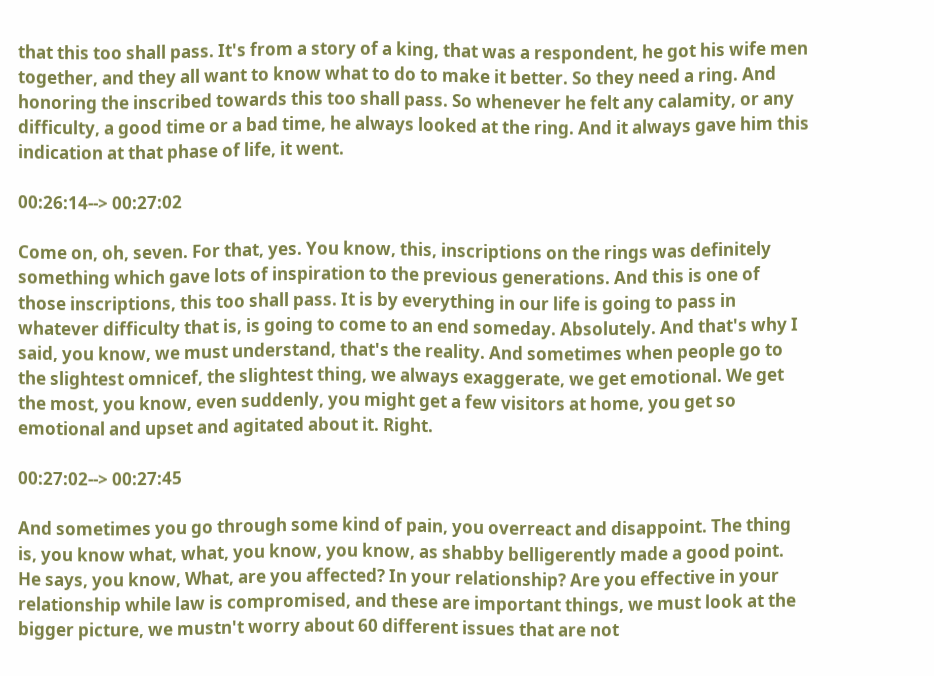that this too shall pass. It's from a story of a king, that was a respondent, he got his wife men together, and they all want to know what to do to make it better. So they need a ring. And honoring the inscribed towards this too shall pass. So whenever he felt any calamity, or any difficulty, a good time or a bad time, he always looked at the ring. And it always gave him this indication at that phase of life, it went.

00:26:14--> 00:27:02

Come on, oh, seven. For that, yes. You know, this, inscriptions on the rings was definitely something which gave lots of inspiration to the previous generations. And this is one of those inscriptions, this too shall pass. It is by everything in our life is going to pass in whatever difficulty that is, is going to come to an end someday. Absolutely. And that's why I said, you know, we must understand, that's the reality. And sometimes when people go to the slightest omnicef, the slightest thing, we always exaggerate, we get emotional. We get the most, you know, even suddenly, you might get a few visitors at home, you get so emotional and upset and agitated about it. Right.

00:27:02--> 00:27:45

And sometimes you go through some kind of pain, you overreact and disappoint. The thing is, you know what, what, you know, you know, as shabby belligerently made a good point. He says, you know, What, are you affected? In your relationship? Are you effective in your relationship while law is compromised, and these are important things, we must look at the bigger picture, we mustn't worry about 60 different issues that are not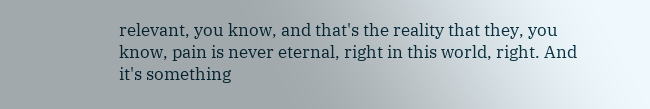relevant, you know, and that's the reality that they, you know, pain is never eternal, right in this world, right. And it's something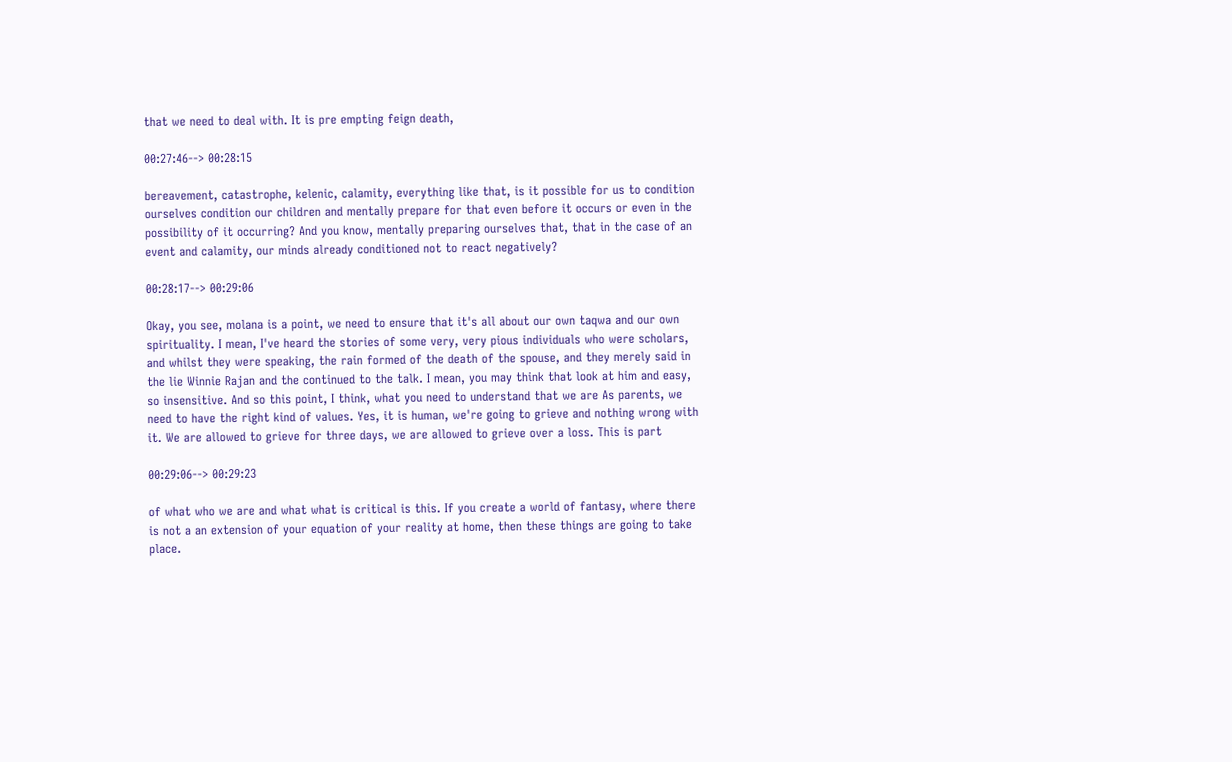that we need to deal with. It is pre empting feign death,

00:27:46--> 00:28:15

bereavement, catastrophe, kelenic, calamity, everything like that, is it possible for us to condition ourselves condition our children and mentally prepare for that even before it occurs or even in the possibility of it occurring? And you know, mentally preparing ourselves that, that in the case of an event and calamity, our minds already conditioned not to react negatively?

00:28:17--> 00:29:06

Okay, you see, molana is a point, we need to ensure that it's all about our own taqwa and our own spirituality. I mean, I've heard the stories of some very, very pious individuals who were scholars, and whilst they were speaking, the rain formed of the death of the spouse, and they merely said in the lie Winnie Rajan and the continued to the talk. I mean, you may think that look at him and easy, so insensitive. And so this point, I think, what you need to understand that we are As parents, we need to have the right kind of values. Yes, it is human, we're going to grieve and nothing wrong with it. We are allowed to grieve for three days, we are allowed to grieve over a loss. This is part

00:29:06--> 00:29:23

of what who we are and what what is critical is this. If you create a world of fantasy, where there is not a an extension of your equation of your reality at home, then these things are going to take place.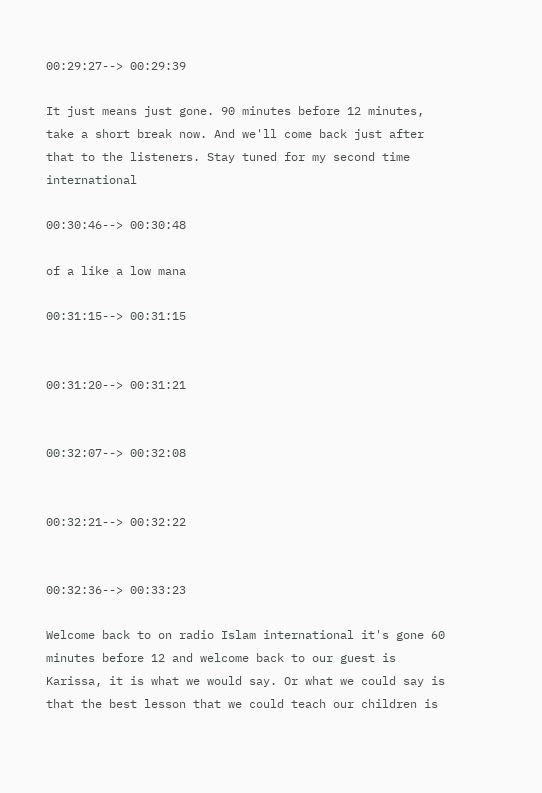00:29:27--> 00:29:39

It just means just gone. 90 minutes before 12 minutes, take a short break now. And we'll come back just after that to the listeners. Stay tuned for my second time international

00:30:46--> 00:30:48

of a like a low mana

00:31:15--> 00:31:15


00:31:20--> 00:31:21


00:32:07--> 00:32:08


00:32:21--> 00:32:22


00:32:36--> 00:33:23

Welcome back to on radio Islam international it's gone 60 minutes before 12 and welcome back to our guest is Karissa, it is what we would say. Or what we could say is that the best lesson that we could teach our children is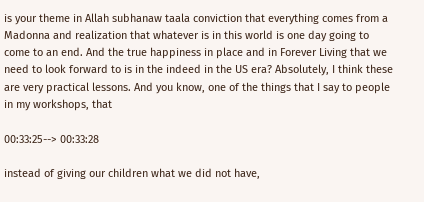is your theme in Allah subhanaw taala conviction that everything comes from a Madonna and realization that whatever is in this world is one day going to come to an end. And the true happiness in place and in Forever Living that we need to look forward to is in the indeed in the US era? Absolutely, I think these are very practical lessons. And you know, one of the things that I say to people in my workshops, that

00:33:25--> 00:33:28

instead of giving our children what we did not have,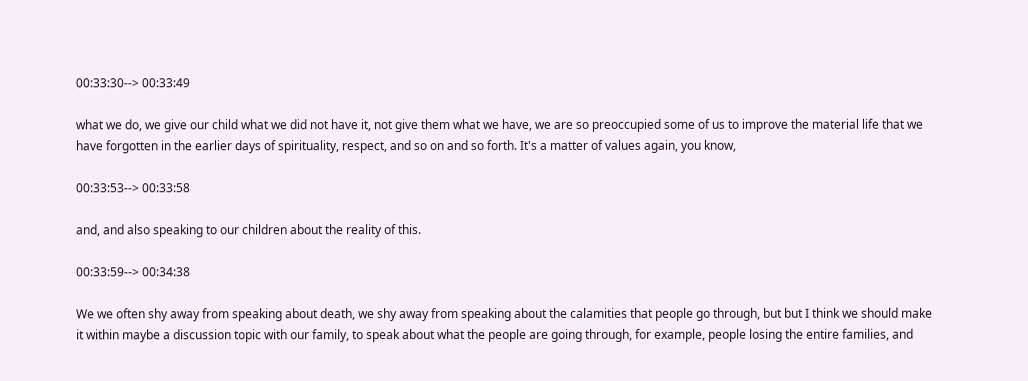00:33:30--> 00:33:49

what we do, we give our child what we did not have it, not give them what we have, we are so preoccupied some of us to improve the material life that we have forgotten in the earlier days of spirituality, respect, and so on and so forth. It's a matter of values again, you know,

00:33:53--> 00:33:58

and, and also speaking to our children about the reality of this.

00:33:59--> 00:34:38

We we often shy away from speaking about death, we shy away from speaking about the calamities that people go through, but but I think we should make it within maybe a discussion topic with our family, to speak about what the people are going through, for example, people losing the entire families, and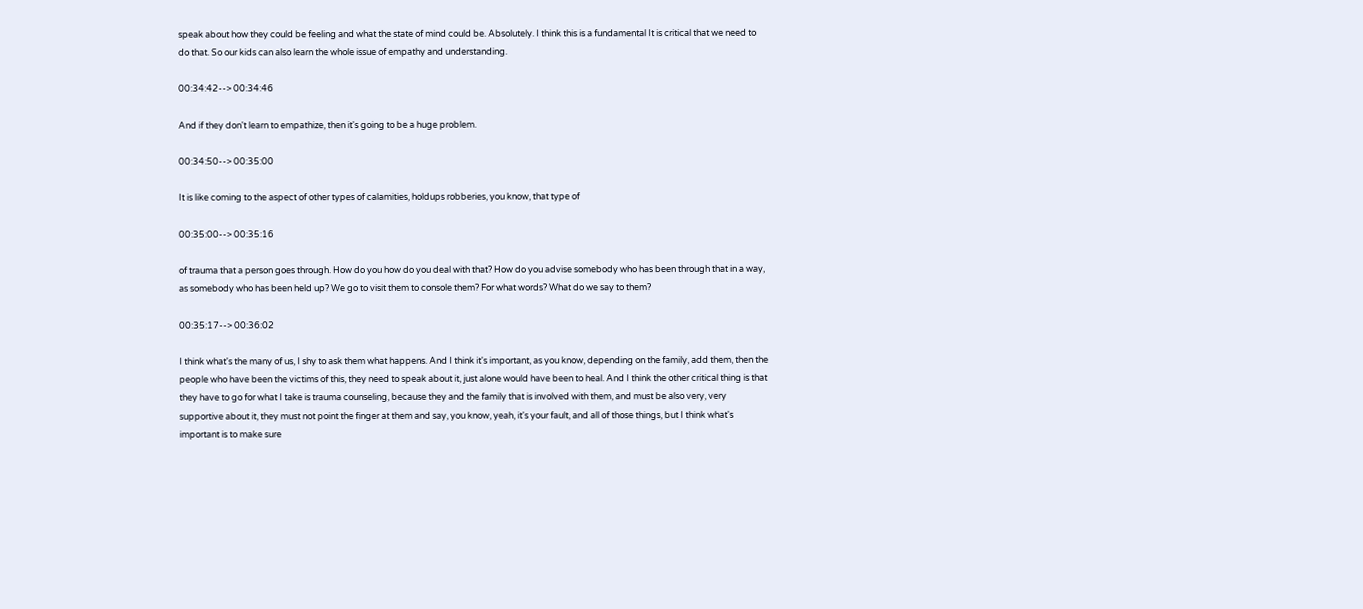speak about how they could be feeling and what the state of mind could be. Absolutely. I think this is a fundamental It is critical that we need to do that. So our kids can also learn the whole issue of empathy and understanding.

00:34:42--> 00:34:46

And if they don't learn to empathize, then it's going to be a huge problem.

00:34:50--> 00:35:00

It is like coming to the aspect of other types of calamities, holdups robberies, you know, that type of

00:35:00--> 00:35:16

of trauma that a person goes through. How do you how do you deal with that? How do you advise somebody who has been through that in a way, as somebody who has been held up? We go to visit them to console them? For what words? What do we say to them?

00:35:17--> 00:36:02

I think what's the many of us, I shy to ask them what happens. And I think it's important, as you know, depending on the family, add them, then the people who have been the victims of this, they need to speak about it, just alone would have been to heal. And I think the other critical thing is that they have to go for what I take is trauma counseling, because they and the family that is involved with them, and must be also very, very supportive about it, they must not point the finger at them and say, you know, yeah, it's your fault, and all of those things, but I think what's important is to make sure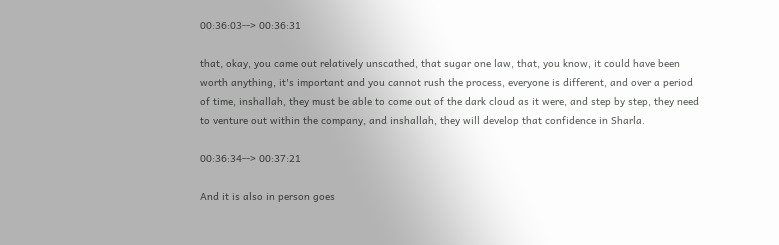00:36:03--> 00:36:31

that, okay, you came out relatively unscathed, that sugar one law, that, you know, it could have been worth anything, it's important and you cannot rush the process, everyone is different, and over a period of time, inshallah, they must be able to come out of the dark cloud as it were, and step by step, they need to venture out within the company, and inshallah, they will develop that confidence in Sharla.

00:36:34--> 00:37:21

And it is also in person goes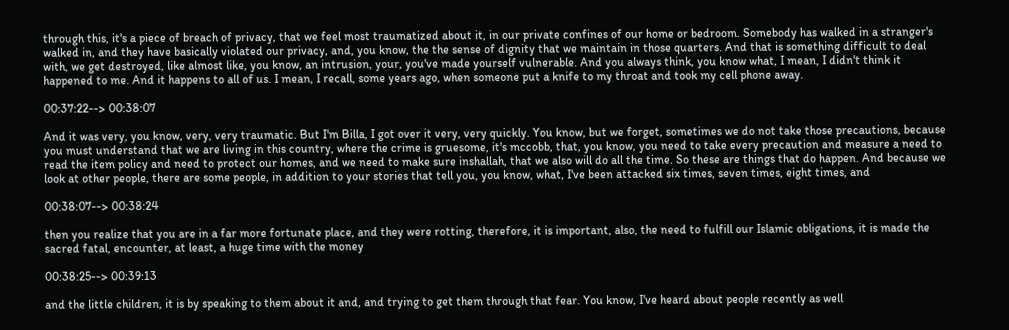through this, it's a piece of breach of privacy, that we feel most traumatized about it, in our private confines of our home or bedroom. Somebody has walked in a stranger's walked in, and they have basically violated our privacy, and, you know, the the sense of dignity that we maintain in those quarters. And that is something difficult to deal with, we get destroyed, like almost like, you know, an intrusion, your, you've made yourself vulnerable. And you always think, you know what, I mean, I didn't think it happened to me. And it happens to all of us. I mean, I recall, some years ago, when someone put a knife to my throat and took my cell phone away.

00:37:22--> 00:38:07

And it was very, you know, very, very traumatic. But I'm Billa, I got over it very, very quickly. You know, but we forget, sometimes we do not take those precautions, because you must understand that we are living in this country, where the crime is gruesome, it's mccobb, that, you know, you need to take every precaution and measure a need to read the item policy and need to protect our homes, and we need to make sure inshallah, that we also will do all the time. So these are things that do happen. And because we look at other people, there are some people, in addition to your stories that tell you, you know, what, I've been attacked six times, seven times, eight times, and

00:38:07--> 00:38:24

then you realize that you are in a far more fortunate place, and they were rotting, therefore, it is important, also, the need to fulfill our Islamic obligations, it is made the sacred fatal, encounter, at least, a huge time with the money

00:38:25--> 00:39:13

and the little children, it is by speaking to them about it and, and trying to get them through that fear. You know, I've heard about people recently as well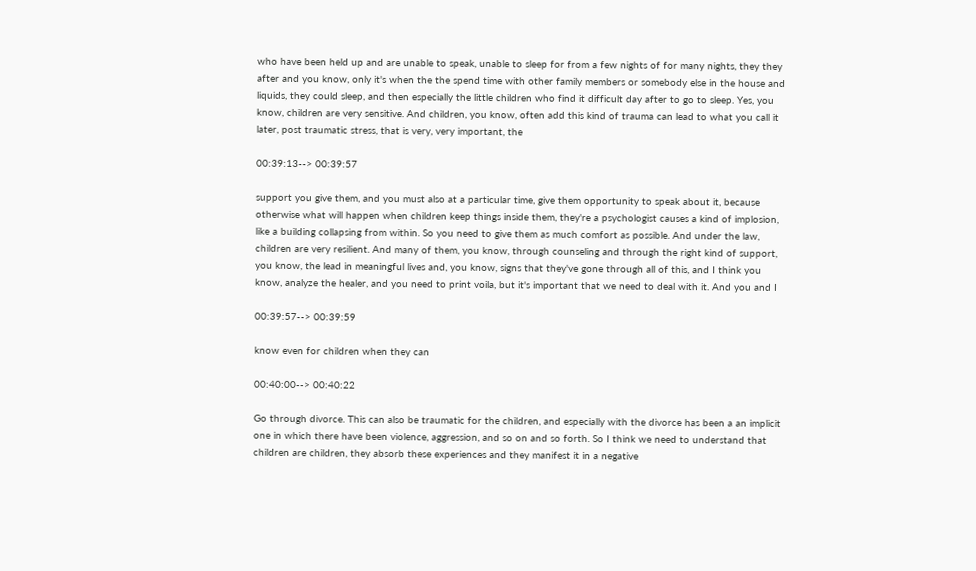who have been held up and are unable to speak, unable to sleep for from a few nights of for many nights, they they after and you know, only it's when the the spend time with other family members or somebody else in the house and liquids, they could sleep, and then especially the little children who find it difficult day after to go to sleep. Yes, you know, children are very sensitive. And children, you know, often add this kind of trauma can lead to what you call it later, post traumatic stress, that is very, very important, the

00:39:13--> 00:39:57

support you give them, and you must also at a particular time, give them opportunity to speak about it, because otherwise what will happen when children keep things inside them, they're a psychologist causes a kind of implosion, like a building collapsing from within. So you need to give them as much comfort as possible. And under the law, children are very resilient. And many of them, you know, through counseling and through the right kind of support, you know, the lead in meaningful lives and, you know, signs that they've gone through all of this, and I think you know, analyze the healer, and you need to print voila, but it's important that we need to deal with it. And you and I

00:39:57--> 00:39:59

know even for children when they can

00:40:00--> 00:40:22

Go through divorce. This can also be traumatic for the children, and especially with the divorce has been a an implicit one in which there have been violence, aggression, and so on and so forth. So I think we need to understand that children are children, they absorb these experiences and they manifest it in a negative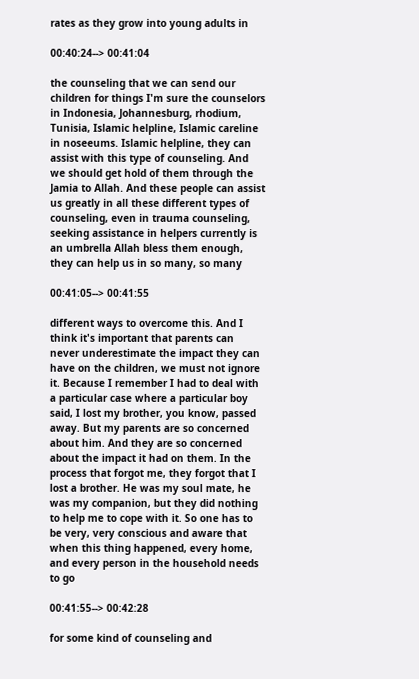rates as they grow into young adults in

00:40:24--> 00:41:04

the counseling that we can send our children for things I'm sure the counselors in Indonesia, Johannesburg, rhodium, Tunisia, Islamic helpline, Islamic careline in noseeums. Islamic helpline, they can assist with this type of counseling. And we should get hold of them through the Jamia to Allah. And these people can assist us greatly in all these different types of counseling, even in trauma counseling, seeking assistance in helpers currently is an umbrella Allah bless them enough, they can help us in so many, so many

00:41:05--> 00:41:55

different ways to overcome this. And I think it's important that parents can never underestimate the impact they can have on the children, we must not ignore it. Because I remember I had to deal with a particular case where a particular boy said, I lost my brother, you know, passed away. But my parents are so concerned about him. And they are so concerned about the impact it had on them. In the process that forgot me, they forgot that I lost a brother. He was my soul mate, he was my companion, but they did nothing to help me to cope with it. So one has to be very, very conscious and aware that when this thing happened, every home, and every person in the household needs to go

00:41:55--> 00:42:28

for some kind of counseling and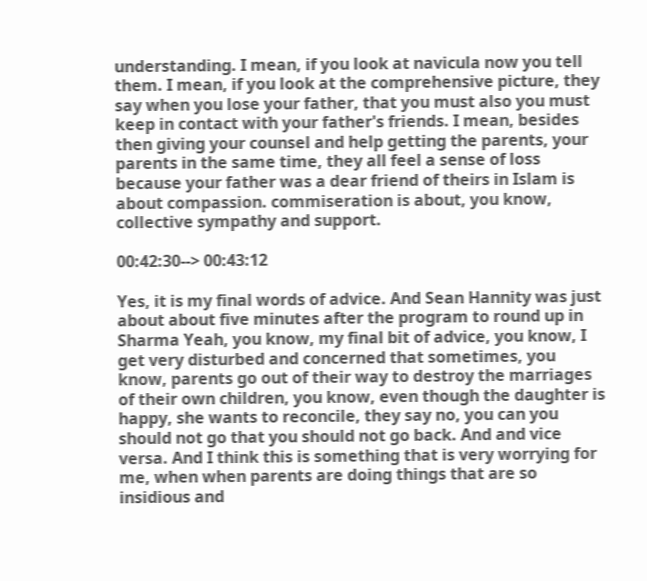understanding. I mean, if you look at navicula now you tell them. I mean, if you look at the comprehensive picture, they say when you lose your father, that you must also you must keep in contact with your father's friends. I mean, besides then giving your counsel and help getting the parents, your parents in the same time, they all feel a sense of loss because your father was a dear friend of theirs in Islam is about compassion. commiseration is about, you know, collective sympathy and support.

00:42:30--> 00:43:12

Yes, it is my final words of advice. And Sean Hannity was just about about five minutes after the program to round up in Sharma Yeah, you know, my final bit of advice, you know, I get very disturbed and concerned that sometimes, you know, parents go out of their way to destroy the marriages of their own children, you know, even though the daughter is happy, she wants to reconcile, they say no, you can you should not go that you should not go back. And and vice versa. And I think this is something that is very worrying for me, when when parents are doing things that are so insidious and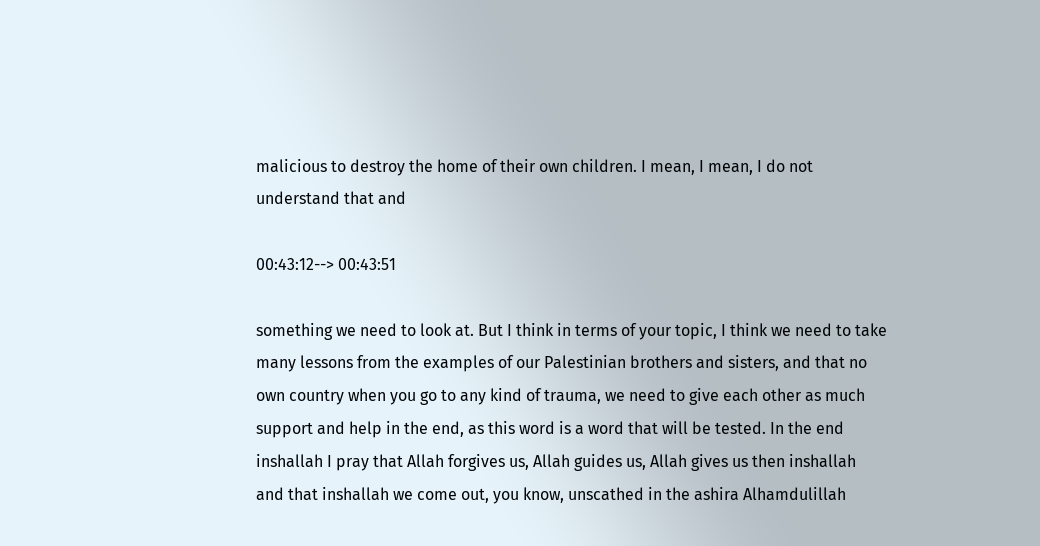malicious to destroy the home of their own children. I mean, I mean, I do not understand that and

00:43:12--> 00:43:51

something we need to look at. But I think in terms of your topic, I think we need to take many lessons from the examples of our Palestinian brothers and sisters, and that no own country when you go to any kind of trauma, we need to give each other as much support and help in the end, as this word is a word that will be tested. In the end inshallah I pray that Allah forgives us, Allah guides us, Allah gives us then inshallah and that inshallah we come out, you know, unscathed in the ashira Alhamdulillah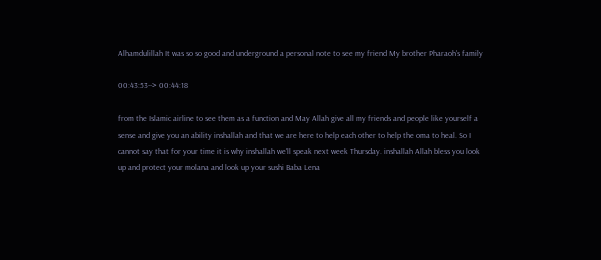Alhamdulillah It was so so good and underground a personal note to see my friend My brother Pharaoh's family

00:43:53--> 00:44:18

from the Islamic airline to see them as a function and May Allah give all my friends and people like yourself a sense and give you an ability inshallah and that we are here to help each other to help the oma to heal. So I cannot say that for your time it is why inshallah we'll speak next week Thursday. inshallah Allah bless you look up and protect your molana and look up your sushi Baba Lena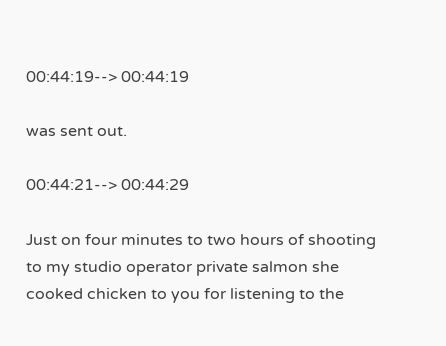00:44:19--> 00:44:19

was sent out.

00:44:21--> 00:44:29

Just on four minutes to two hours of shooting to my studio operator private salmon she cooked chicken to you for listening to the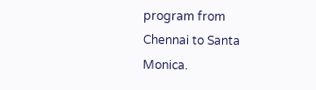program from Chennai to Santa Monica.